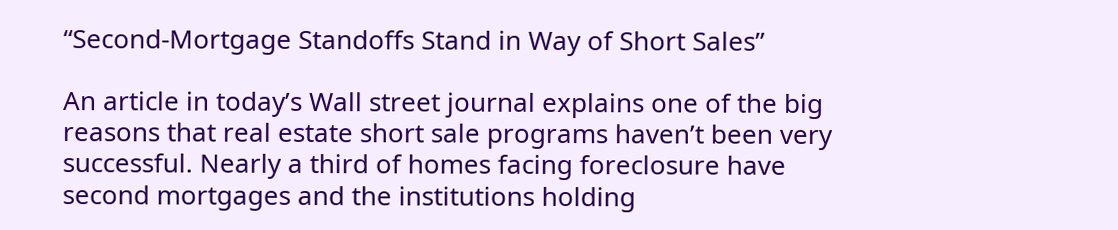“Second-Mortgage Standoffs Stand in Way of Short Sales”

An article in today’s Wall street journal explains one of the big reasons that real estate short sale programs haven’t been very successful. Nearly a third of homes facing foreclosure have second mortgages and the institutions holding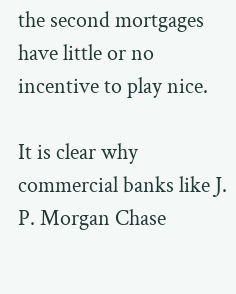the second mortgages have little or no incentive to play nice.

It is clear why commercial banks like J. P. Morgan Chase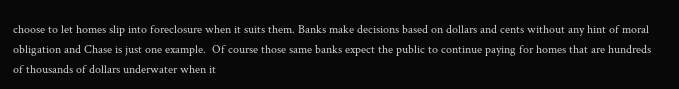choose to let homes slip into foreclosure when it suits them. Banks make decisions based on dollars and cents without any hint of moral obligation and Chase is just one example.  Of course those same banks expect the public to continue paying for homes that are hundreds of thousands of dollars underwater when it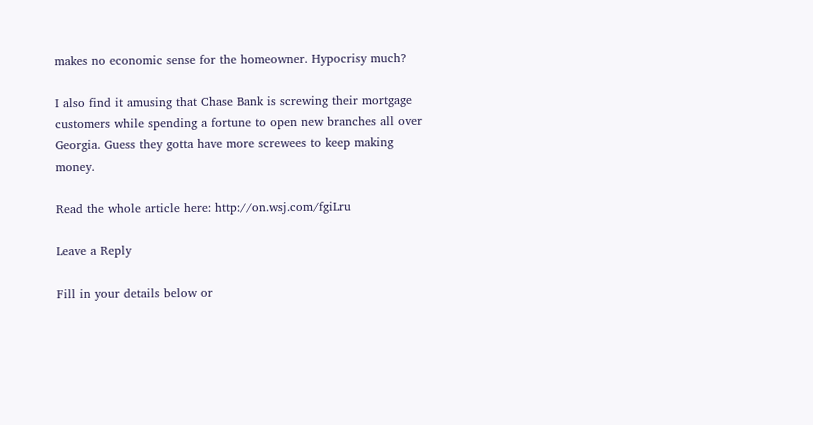makes no economic sense for the homeowner. Hypocrisy much?

I also find it amusing that Chase Bank is screwing their mortgage customers while spending a fortune to open new branches all over Georgia. Guess they gotta have more screwees to keep making money.

Read the whole article here: http://on.wsj.com/fgiLru

Leave a Reply

Fill in your details below or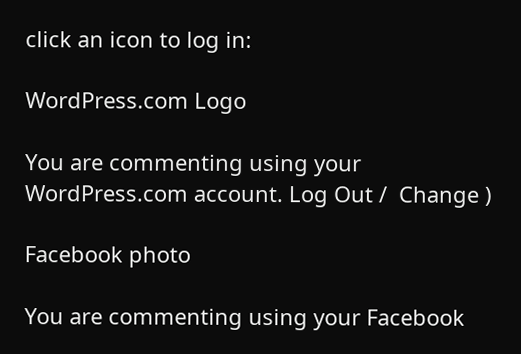click an icon to log in:

WordPress.com Logo

You are commenting using your WordPress.com account. Log Out /  Change )

Facebook photo

You are commenting using your Facebook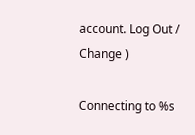account. Log Out /  Change )

Connecting to %s